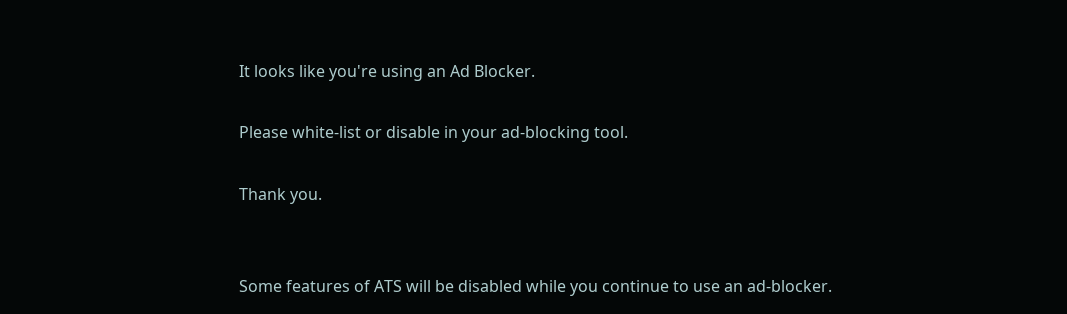It looks like you're using an Ad Blocker.

Please white-list or disable in your ad-blocking tool.

Thank you.


Some features of ATS will be disabled while you continue to use an ad-blocker.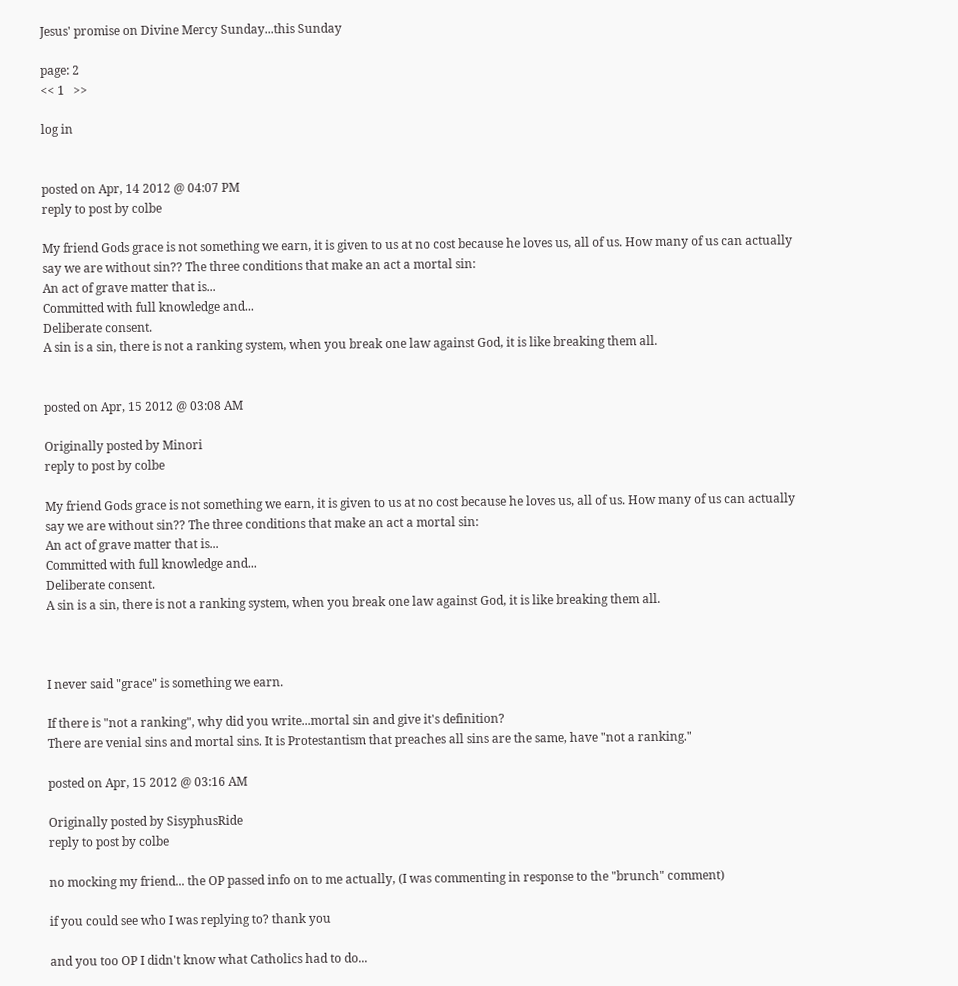Jesus' promise on Divine Mercy Sunday...this Sunday

page: 2
<< 1   >>

log in


posted on Apr, 14 2012 @ 04:07 PM
reply to post by colbe

My friend Gods grace is not something we earn, it is given to us at no cost because he loves us, all of us. How many of us can actually say we are without sin?? The three conditions that make an act a mortal sin:
An act of grave matter that is...
Committed with full knowledge and...
Deliberate consent.
A sin is a sin, there is not a ranking system, when you break one law against God, it is like breaking them all.


posted on Apr, 15 2012 @ 03:08 AM

Originally posted by Minori
reply to post by colbe

My friend Gods grace is not something we earn, it is given to us at no cost because he loves us, all of us. How many of us can actually say we are without sin?? The three conditions that make an act a mortal sin:
An act of grave matter that is...
Committed with full knowledge and...
Deliberate consent.
A sin is a sin, there is not a ranking system, when you break one law against God, it is like breaking them all.



I never said "grace" is something we earn.

If there is "not a ranking", why did you write...mortal sin and give it's definition?
There are venial sins and mortal sins. It is Protestantism that preaches all sins are the same, have "not a ranking."

posted on Apr, 15 2012 @ 03:16 AM

Originally posted by SisyphusRide
reply to post by colbe

no mocking my friend... the OP passed info on to me actually, (I was commenting in response to the "brunch" comment)

if you could see who I was replying to? thank you

and you too OP I didn't know what Catholics had to do...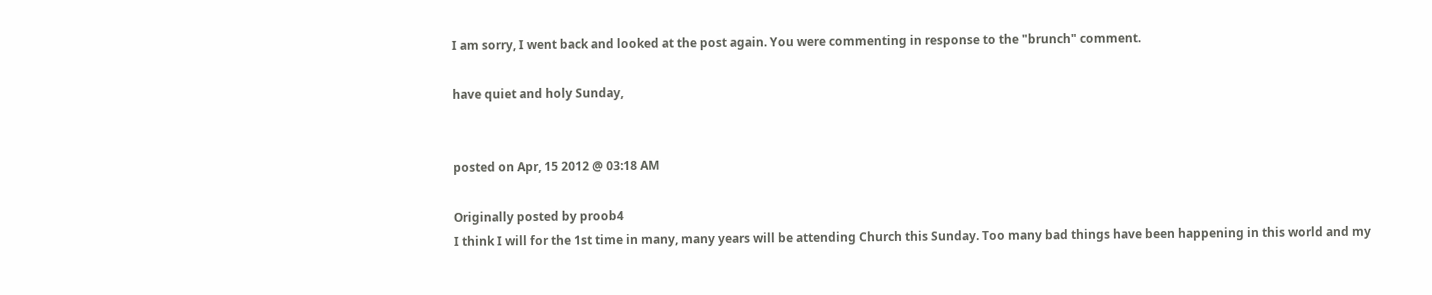I am sorry, I went back and looked at the post again. You were commenting in response to the "brunch" comment.

have quiet and holy Sunday,


posted on Apr, 15 2012 @ 03:18 AM

Originally posted by proob4
I think I will for the 1st time in many, many years will be attending Church this Sunday. Too many bad things have been happening in this world and my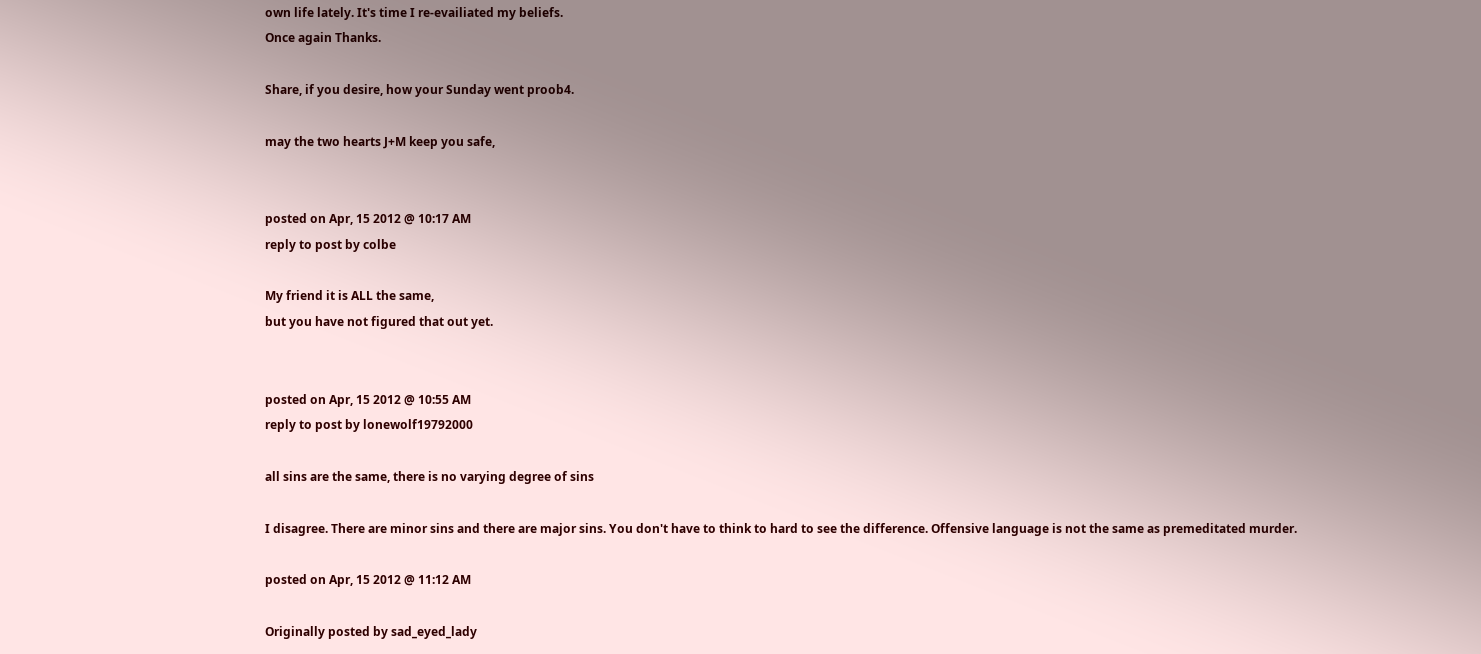own life lately. It's time I re-evailiated my beliefs.
Once again Thanks.

Share, if you desire, how your Sunday went proob4.

may the two hearts J+M keep you safe,


posted on Apr, 15 2012 @ 10:17 AM
reply to post by colbe

My friend it is ALL the same,
but you have not figured that out yet.


posted on Apr, 15 2012 @ 10:55 AM
reply to post by lonewolf19792000

all sins are the same, there is no varying degree of sins

I disagree. There are minor sins and there are major sins. You don't have to think to hard to see the difference. Offensive language is not the same as premeditated murder.

posted on Apr, 15 2012 @ 11:12 AM

Originally posted by sad_eyed_lady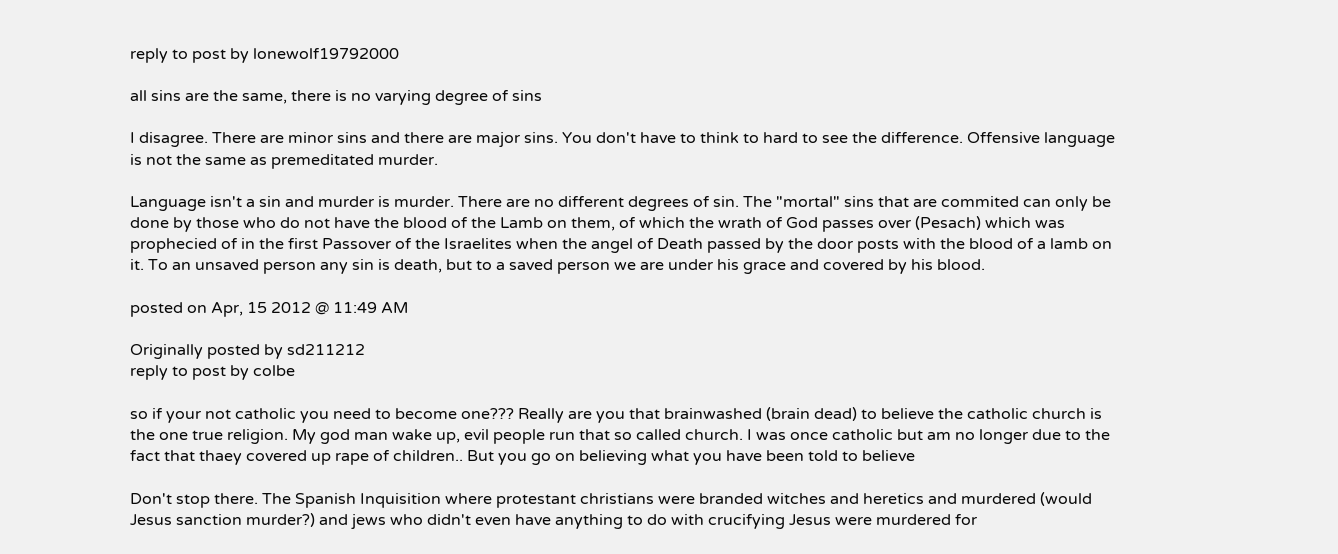reply to post by lonewolf19792000

all sins are the same, there is no varying degree of sins

I disagree. There are minor sins and there are major sins. You don't have to think to hard to see the difference. Offensive language is not the same as premeditated murder.

Language isn't a sin and murder is murder. There are no different degrees of sin. The "mortal" sins that are commited can only be done by those who do not have the blood of the Lamb on them, of which the wrath of God passes over (Pesach) which was prophecied of in the first Passover of the Israelites when the angel of Death passed by the door posts with the blood of a lamb on it. To an unsaved person any sin is death, but to a saved person we are under his grace and covered by his blood.

posted on Apr, 15 2012 @ 11:49 AM

Originally posted by sd211212
reply to post by colbe

so if your not catholic you need to become one??? Really are you that brainwashed (brain dead) to believe the catholic church is the one true religion. My god man wake up, evil people run that so called church. I was once catholic but am no longer due to the fact that thaey covered up rape of children.. But you go on believing what you have been told to believe

Don't stop there. The Spanish Inquisition where protestant christians were branded witches and heretics and murdered (would Jesus sanction murder?) and jews who didn't even have anything to do with crucifying Jesus were murdered for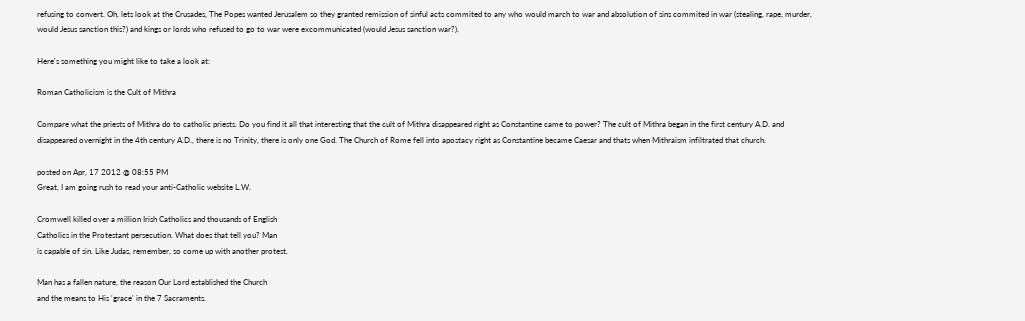refusing to convert. Oh, lets look at the Crusades, The Popes wanted Jerusalem so they granted remission of sinful acts commited to any who would march to war and absolution of sins commited in war (stealing, rape, murder, would Jesus sanction this?) and kings or lords who refused to go to war were excommunicated (would Jesus sanction war?).

Here's something you might like to take a look at:

Roman Catholicism is the Cult of Mithra

Compare what the priests of Mithra do to catholic priests. Do you find it all that interesting that the cult of Mithra disappeared right as Constantine came to power? The cult of Mithra began in the first century A.D. and disappeared overnight in the 4th century A.D., there is no Trinity, there is only one God. The Church of Rome fell into apostacy right as Constantine became Caesar and thats when Mithraism infiltrated that church.

posted on Apr, 17 2012 @ 08:55 PM
Great, I am going rush to read your anti-Catholic website L.W.

Cromwell killed over a million Irish Catholics and thousands of English
Catholics in the Protestant persecution. What does that tell you? Man
is capable of sin. Like Judas, remember, so come up with another protest.

Man has a fallen nature, the reason Our Lord established the Church
and the means to His 'grace' in the 7 Sacraments.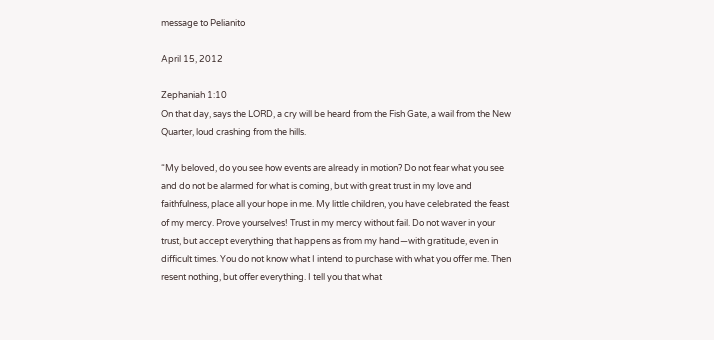message to Pelianito

April 15, 2012

Zephaniah 1:10
On that day, says the LORD, a cry will be heard from the Fish Gate, a wail from the New Quarter, loud crashing from the hills.

“My beloved, do you see how events are already in motion? Do not fear what you see and do not be alarmed for what is coming, but with great trust in my love and faithfulness, place all your hope in me. My little children, you have celebrated the feast of my mercy. Prove yourselves! Trust in my mercy without fail. Do not waver in your trust, but accept everything that happens as from my hand—with gratitude, even in difficult times. You do not know what I intend to purchase with what you offer me. Then resent nothing, but offer everything. I tell you that what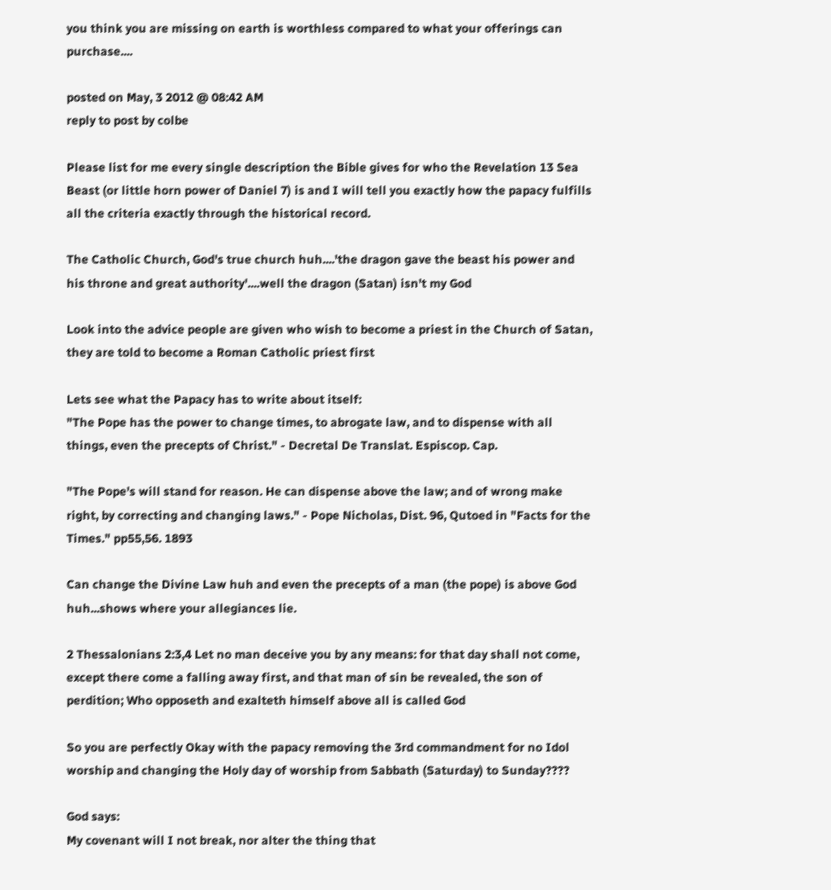you think you are missing on earth is worthless compared to what your offerings can purchase....

posted on May, 3 2012 @ 08:42 AM
reply to post by colbe

Please list for me every single description the Bible gives for who the Revelation 13 Sea Beast (or little horn power of Daniel 7) is and I will tell you exactly how the papacy fulfills all the criteria exactly through the historical record.

The Catholic Church, God's true church huh....'the dragon gave the beast his power and his throne and great authority'....well the dragon (Satan) isn't my God

Look into the advice people are given who wish to become a priest in the Church of Satan, they are told to become a Roman Catholic priest first

Lets see what the Papacy has to write about itself:
"The Pope has the power to change times, to abrogate law, and to dispense with all things, even the precepts of Christ." - Decretal De Translat. Espiscop. Cap.

"The Pope's will stand for reason. He can dispense above the law; and of wrong make right, by correcting and changing laws." - Pope Nicholas, Dist. 96, Qutoed in "Facts for the Times." pp55,56. 1893

Can change the Divine Law huh and even the precepts of a man (the pope) is above God huh...shows where your allegiances lie.

2 Thessalonians 2:3,4 Let no man deceive you by any means: for that day shall not come, except there come a falling away first, and that man of sin be revealed, the son of perdition; Who opposeth and exalteth himself above all is called God

So you are perfectly Okay with the papacy removing the 3rd commandment for no Idol worship and changing the Holy day of worship from Sabbath (Saturday) to Sunday????

God says:
My covenant will I not break, nor alter the thing that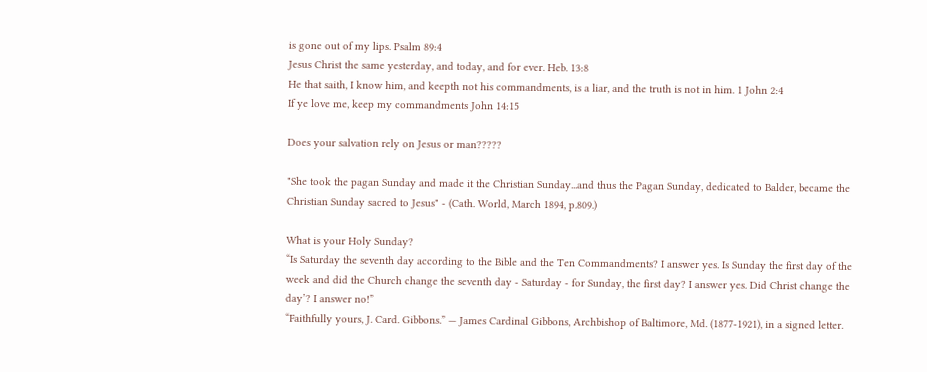is gone out of my lips. Psalm 89:4
Jesus Christ the same yesterday, and today, and for ever. Heb. 13:8
He that saith, I know him, and keepth not his commandments, is a liar, and the truth is not in him. 1 John 2:4
If ye love me, keep my commandments John 14:15

Does your salvation rely on Jesus or man?????

"She took the pagan Sunday and made it the Christian Sunday...and thus the Pagan Sunday, dedicated to Balder, became the Christian Sunday sacred to Jesus" - (Cath. World, March 1894, p.809.)

What is your Holy Sunday?
“Is Saturday the seventh day according to the Bible and the Ten Commandments? I answer yes. Is Sunday the first day of the week and did the Church change the seventh day - Saturday - for Sunday, the first day? I answer yes. Did Christ change the day’? I answer no!”
“Faithfully yours, J. Card. Gibbons.” — James Cardinal Gibbons, Archbishop of Baltimore, Md. (1877-1921), in a signed letter.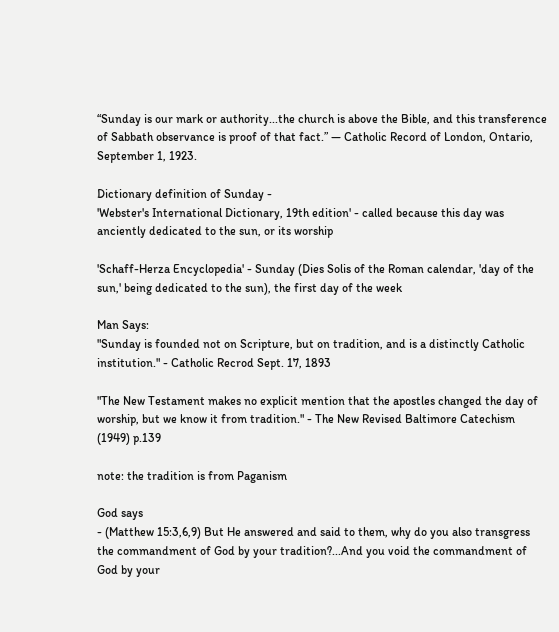“Sunday is our mark or authority...the church is above the Bible, and this transference of Sabbath observance is proof of that fact.” — Catholic Record of London, Ontario, September 1, 1923.

Dictionary definition of Sunday -
'Webster's International Dictionary, 19th edition' - called because this day was anciently dedicated to the sun, or its worship

'Schaff-Herza Encyclopedia' - Sunday (Dies Solis of the Roman calendar, 'day of the sun,' being dedicated to the sun), the first day of the week

Man Says:
"Sunday is founded not on Scripture, but on tradition, and is a distinctly Catholic institution." - Catholic Recrod Sept. 17, 1893

"The New Testament makes no explicit mention that the apostles changed the day of worship, but we know it from tradition." - The New Revised Baltimore Catechism (1949) p.139

note: the tradition is from Paganism

God says
- (Matthew 15:3,6,9) But He answered and said to them, why do you also transgress the commandment of God by your tradition?...And you void the commandment of God by your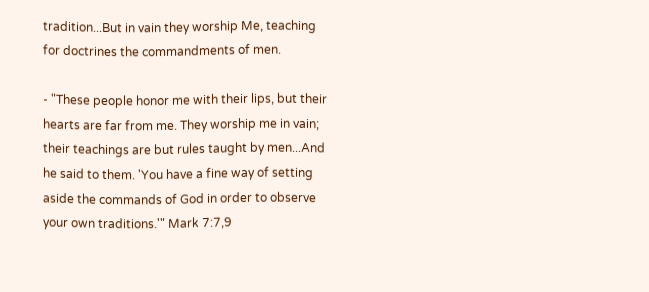tradition...But in vain they worship Me, teaching for doctrines the commandments of men.

- "These people honor me with their lips, but their hearts are far from me. They worship me in vain; their teachings are but rules taught by men...And he said to them. 'You have a fine way of setting aside the commands of God in order to observe your own traditions.'" Mark 7:7,9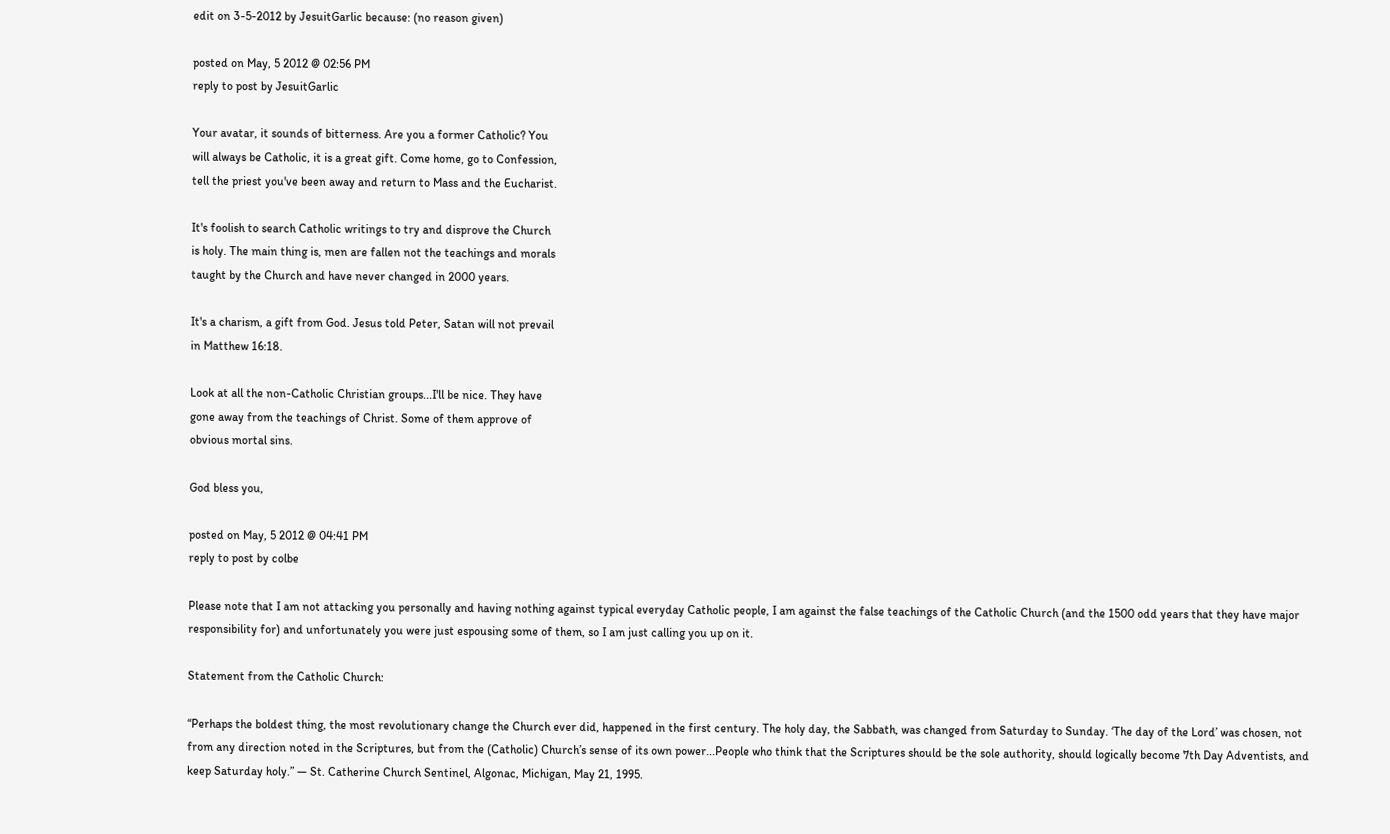edit on 3-5-2012 by JesuitGarlic because: (no reason given)

posted on May, 5 2012 @ 02:56 PM
reply to post by JesuitGarlic

Your avatar, it sounds of bitterness. Are you a former Catholic? You
will always be Catholic, it is a great gift. Come home, go to Confession,
tell the priest you've been away and return to Mass and the Eucharist.

It's foolish to search Catholic writings to try and disprove the Church
is holy. The main thing is, men are fallen not the teachings and morals
taught by the Church and have never changed in 2000 years.

It's a charism, a gift from God. Jesus told Peter, Satan will not prevail
in Matthew 16:18.

Look at all the non-Catholic Christian groups...I'll be nice. They have
gone away from the teachings of Christ. Some of them approve of
obvious mortal sins.

God bless you,

posted on May, 5 2012 @ 04:41 PM
reply to post by colbe

Please note that I am not attacking you personally and having nothing against typical everyday Catholic people, I am against the false teachings of the Catholic Church (and the 1500 odd years that they have major responsibility for) and unfortunately you were just espousing some of them, so I am just calling you up on it.

Statement from the Catholic Church:

“Perhaps the boldest thing, the most revolutionary change the Church ever did, happened in the first century. The holy day, the Sabbath, was changed from Saturday to Sunday. ‘The day of the Lord’ was chosen, not from any direction noted in the Scriptures, but from the (Catholic) Church’s sense of its own power...People who think that the Scriptures should be the sole authority, should logically become 7th Day Adventists, and keep Saturday holy.” — St. Catherine Church Sentinel, Algonac, Michigan, May 21, 1995.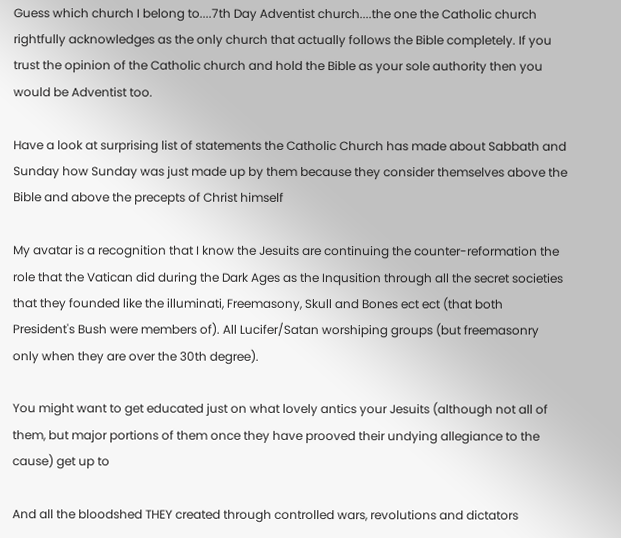Guess which church I belong to....7th Day Adventist church....the one the Catholic church rightfully acknowledges as the only church that actually follows the Bible completely. If you trust the opinion of the Catholic church and hold the Bible as your sole authority then you would be Adventist too.

Have a look at surprising list of statements the Catholic Church has made about Sabbath and Sunday how Sunday was just made up by them because they consider themselves above the Bible and above the precepts of Christ himself

My avatar is a recognition that I know the Jesuits are continuing the counter-reformation the role that the Vatican did during the Dark Ages as the Inqusition through all the secret societies that they founded like the illuminati, Freemasony, Skull and Bones ect ect (that both President's Bush were members of). All Lucifer/Satan worshiping groups (but freemasonry only when they are over the 30th degree).

You might want to get educated just on what lovely antics your Jesuits (although not all of them, but major portions of them once they have prooved their undying allegiance to the cause) get up to

And all the bloodshed THEY created through controlled wars, revolutions and dictators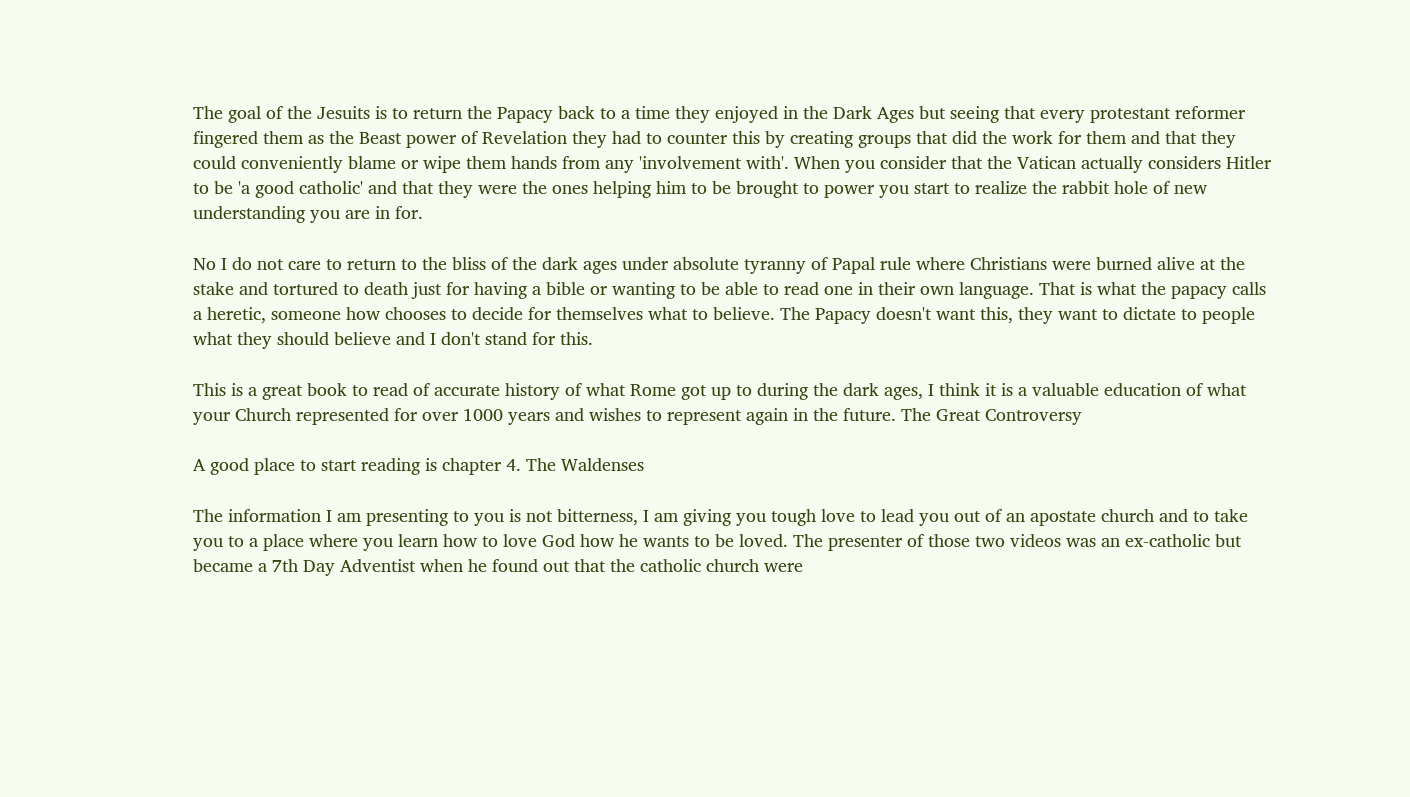The goal of the Jesuits is to return the Papacy back to a time they enjoyed in the Dark Ages but seeing that every protestant reformer fingered them as the Beast power of Revelation they had to counter this by creating groups that did the work for them and that they could conveniently blame or wipe them hands from any 'involvement with'. When you consider that the Vatican actually considers Hitler to be 'a good catholic' and that they were the ones helping him to be brought to power you start to realize the rabbit hole of new understanding you are in for.

No I do not care to return to the bliss of the dark ages under absolute tyranny of Papal rule where Christians were burned alive at the stake and tortured to death just for having a bible or wanting to be able to read one in their own language. That is what the papacy calls a heretic, someone how chooses to decide for themselves what to believe. The Papacy doesn't want this, they want to dictate to people what they should believe and I don't stand for this.

This is a great book to read of accurate history of what Rome got up to during the dark ages, I think it is a valuable education of what your Church represented for over 1000 years and wishes to represent again in the future. The Great Controversy

A good place to start reading is chapter 4. The Waldenses

The information I am presenting to you is not bitterness, I am giving you tough love to lead you out of an apostate church and to take you to a place where you learn how to love God how he wants to be loved. The presenter of those two videos was an ex-catholic but became a 7th Day Adventist when he found out that the catholic church were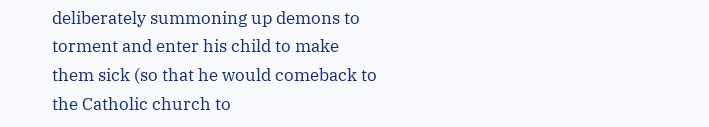deliberately summoning up demons to torment and enter his child to make them sick (so that he would comeback to the Catholic church to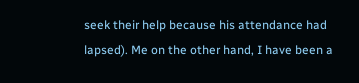seek their help because his attendance had lapsed). Me on the other hand, I have been a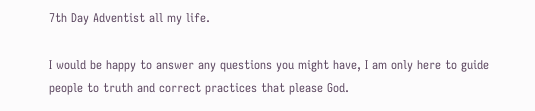7th Day Adventist all my life.

I would be happy to answer any questions you might have, I am only here to guide people to truth and correct practices that please God.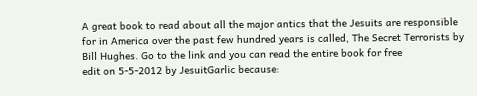A great book to read about all the major antics that the Jesuits are responsible for in America over the past few hundred years is called, The Secret Terrorists by Bill Hughes. Go to the link and you can read the entire book for free
edit on 5-5-2012 by JesuitGarlic because: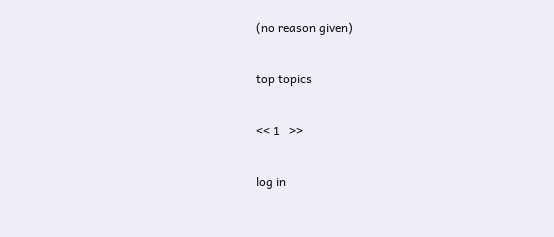(no reason given)

top topics

<< 1   >>

log in